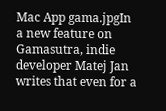Mac App gama.jpgIn a new feature on Gamasutra, indie developer Matej Jan writes that even for a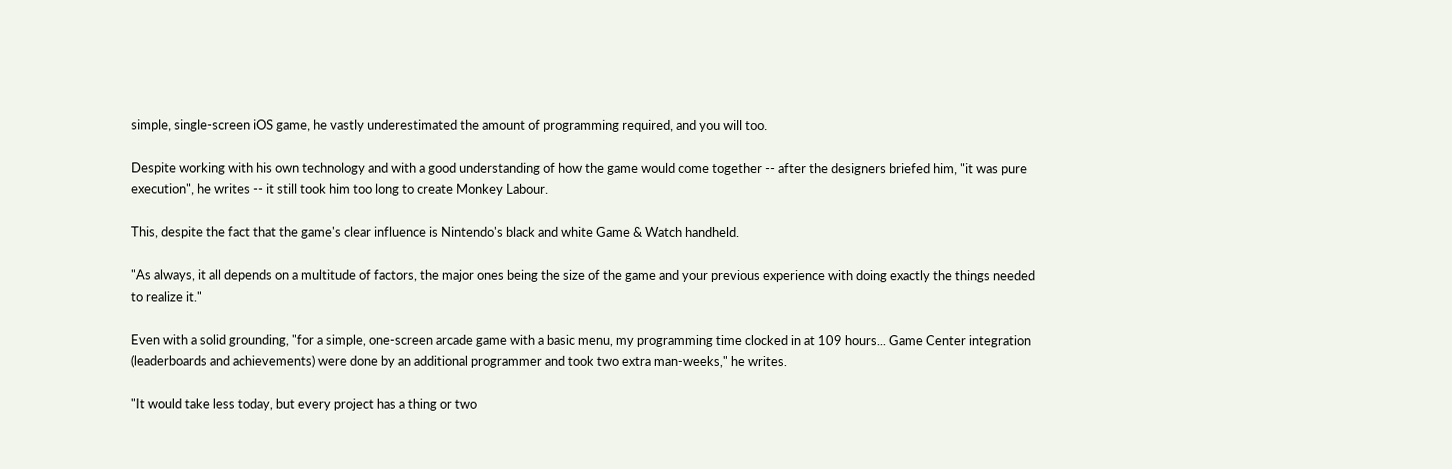simple, single-screen iOS game, he vastly underestimated the amount of programming required, and you will too.

Despite working with his own technology and with a good understanding of how the game would come together -- after the designers briefed him, "it was pure execution", he writes -- it still took him too long to create Monkey Labour.

This, despite the fact that the game's clear influence is Nintendo's black and white Game & Watch handheld.

"As always, it all depends on a multitude of factors, the major ones being the size of the game and your previous experience with doing exactly the things needed to realize it."

Even with a solid grounding, "for a simple, one-screen arcade game with a basic menu, my programming time clocked in at 109 hours... Game Center integration (leaderboards and achievements) were done by an additional programmer and took two extra man-weeks," he writes.

"It would take less today, but every project has a thing or two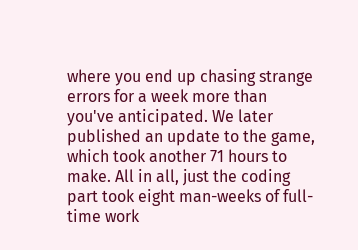where you end up chasing strange errors for a week more than you've anticipated. We later published an update to the game, which took another 71 hours to make. All in all, just the coding part took eight man-weeks of full-time work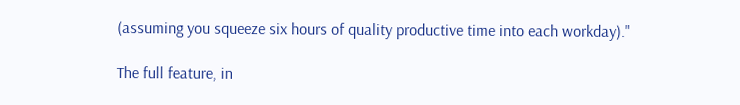(assuming you squeeze six hours of quality productive time into each workday)."

The full feature, in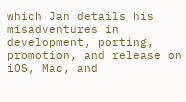which Jan details his misadventures in development, porting, promotion, and release on iOS, Mac, and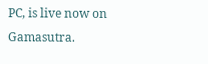PC, is live now on Gamasutra.